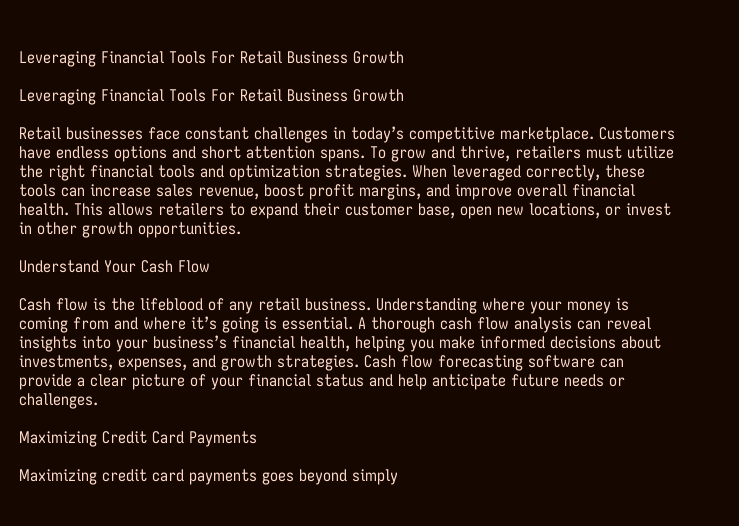Leveraging Financial Tools For Retail Business Growth

Leveraging Financial Tools For Retail Business Growth

Retail businesses face constant challenges in today’s competitive marketplace. Customers have endless options and short attention spans. To grow and thrive, retailers must utilize the right financial tools and optimization strategies. When leveraged correctly, these tools can increase sales revenue, boost profit margins, and improve overall financial health. This allows retailers to expand their customer base, open new locations, or invest in other growth opportunities.

Understand Your Cash Flow

Cash flow is the lifeblood of any retail business. Understanding where your money is coming from and where it’s going is essential. A thorough cash flow analysis can reveal insights into your business’s financial health, helping you make informed decisions about investments, expenses, and growth strategies. Cash flow forecasting software can provide a clear picture of your financial status and help anticipate future needs or challenges.

Maximizing Credit Card Payments

Maximizing credit card payments goes beyond simply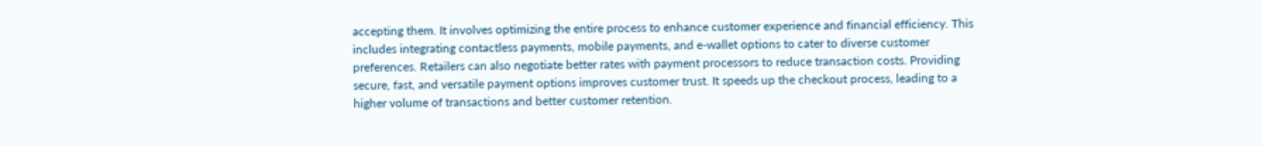accepting them. It involves optimizing the entire process to enhance customer experience and financial efficiency. This includes integrating contactless payments, mobile payments, and e-wallet options to cater to diverse customer preferences. Retailers can also negotiate better rates with payment processors to reduce transaction costs. Providing secure, fast, and versatile payment options improves customer trust. It speeds up the checkout process, leading to a higher volume of transactions and better customer retention.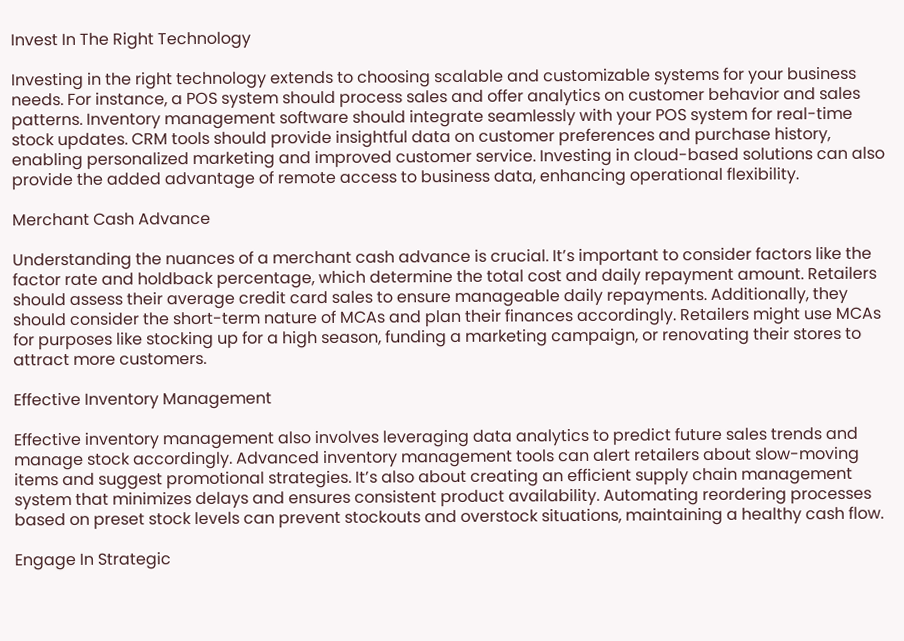Invest In The Right Technology

Investing in the right technology extends to choosing scalable and customizable systems for your business needs. For instance, a POS system should process sales and offer analytics on customer behavior and sales patterns. Inventory management software should integrate seamlessly with your POS system for real-time stock updates. CRM tools should provide insightful data on customer preferences and purchase history, enabling personalized marketing and improved customer service. Investing in cloud-based solutions can also provide the added advantage of remote access to business data, enhancing operational flexibility.

Merchant Cash Advance

Understanding the nuances of a merchant cash advance is crucial. It’s important to consider factors like the factor rate and holdback percentage, which determine the total cost and daily repayment amount. Retailers should assess their average credit card sales to ensure manageable daily repayments. Additionally, they should consider the short-term nature of MCAs and plan their finances accordingly. Retailers might use MCAs for purposes like stocking up for a high season, funding a marketing campaign, or renovating their stores to attract more customers.

Effective Inventory Management

Effective inventory management also involves leveraging data analytics to predict future sales trends and manage stock accordingly. Advanced inventory management tools can alert retailers about slow-moving items and suggest promotional strategies. It’s also about creating an efficient supply chain management system that minimizes delays and ensures consistent product availability. Automating reordering processes based on preset stock levels can prevent stockouts and overstock situations, maintaining a healthy cash flow.

Engage In Strategic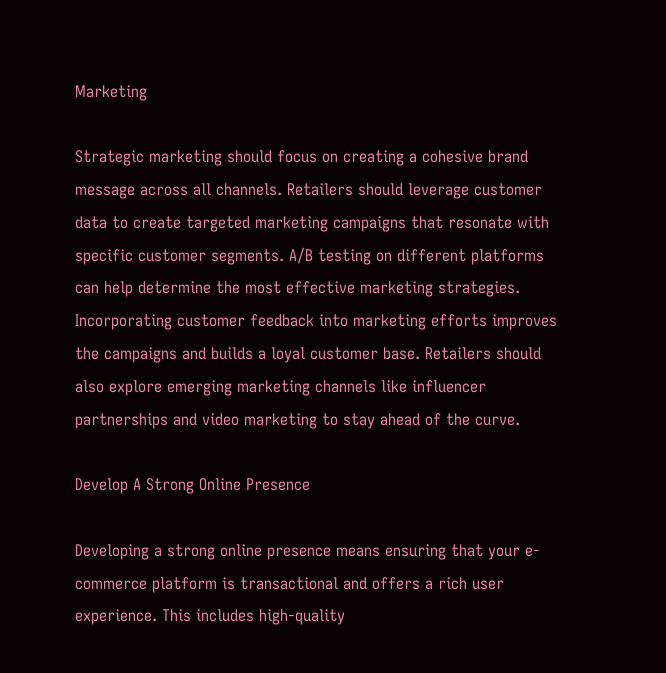Marketing

Strategic marketing should focus on creating a cohesive brand message across all channels. Retailers should leverage customer data to create targeted marketing campaigns that resonate with specific customer segments. A/B testing on different platforms can help determine the most effective marketing strategies. Incorporating customer feedback into marketing efforts improves the campaigns and builds a loyal customer base. Retailers should also explore emerging marketing channels like influencer partnerships and video marketing to stay ahead of the curve.

Develop A Strong Online Presence

Developing a strong online presence means ensuring that your e-commerce platform is transactional and offers a rich user experience. This includes high-quality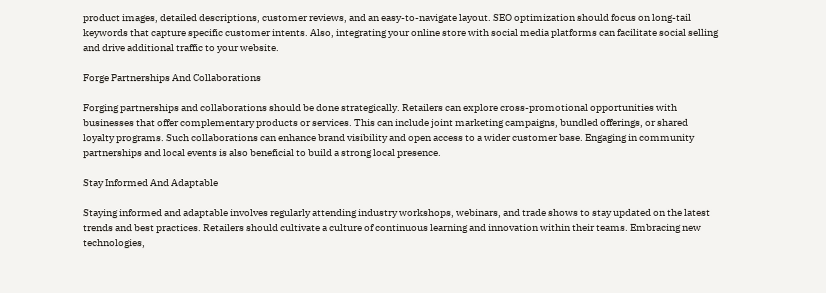product images, detailed descriptions, customer reviews, and an easy-to-navigate layout. SEO optimization should focus on long-tail keywords that capture specific customer intents. Also, integrating your online store with social media platforms can facilitate social selling and drive additional traffic to your website.

Forge Partnerships And Collaborations

Forging partnerships and collaborations should be done strategically. Retailers can explore cross-promotional opportunities with businesses that offer complementary products or services. This can include joint marketing campaigns, bundled offerings, or shared loyalty programs. Such collaborations can enhance brand visibility and open access to a wider customer base. Engaging in community partnerships and local events is also beneficial to build a strong local presence.

Stay Informed And Adaptable

Staying informed and adaptable involves regularly attending industry workshops, webinars, and trade shows to stay updated on the latest trends and best practices. Retailers should cultivate a culture of continuous learning and innovation within their teams. Embracing new technologies,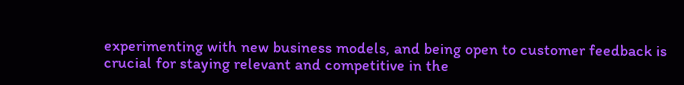experimenting with new business models, and being open to customer feedback is crucial for staying relevant and competitive in the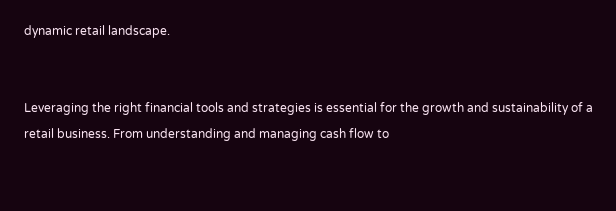dynamic retail landscape.


Leveraging the right financial tools and strategies is essential for the growth and sustainability of a retail business. From understanding and managing cash flow to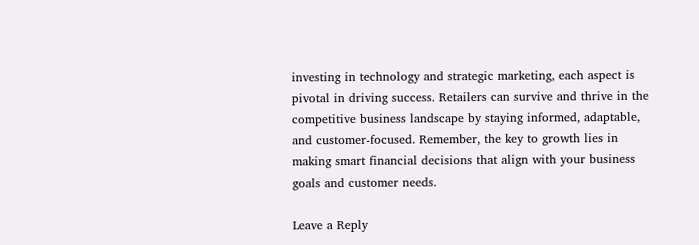investing in technology and strategic marketing, each aspect is pivotal in driving success. Retailers can survive and thrive in the competitive business landscape by staying informed, adaptable, and customer-focused. Remember, the key to growth lies in making smart financial decisions that align with your business goals and customer needs.

Leave a Reply